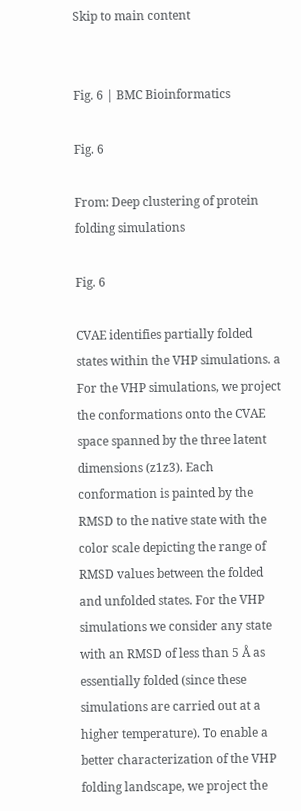Skip to main content


Fig. 6 | BMC Bioinformatics

Fig. 6

From: Deep clustering of protein folding simulations

Fig. 6

CVAE identifies partially folded states within the VHP simulations. a For the VHP simulations, we project the conformations onto the CVAE space spanned by the three latent dimensions (z1z3). Each conformation is painted by the RMSD to the native state with the color scale depicting the range of RMSD values between the folded and unfolded states. For the VHP simulations we consider any state with an RMSD of less than 5 Å as essentially folded (since these simulations are carried out at a higher temperature). To enable a better characterization of the VHP folding landscape, we project the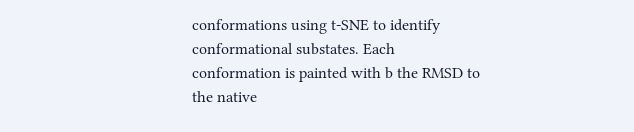conformations using t-SNE to identify conformational substates. Each conformation is painted with b the RMSD to the native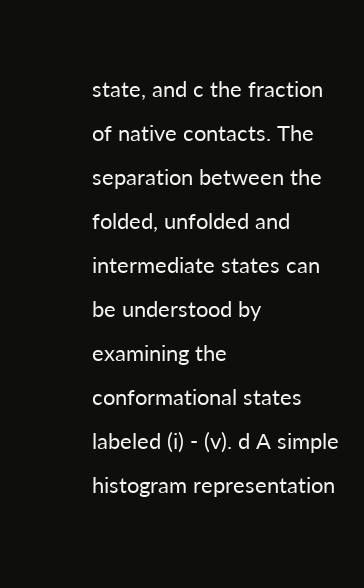state, and c the fraction of native contacts. The separation between the folded, unfolded and intermediate states can be understood by examining the conformational states labeled (i) - (v). d A simple histogram representation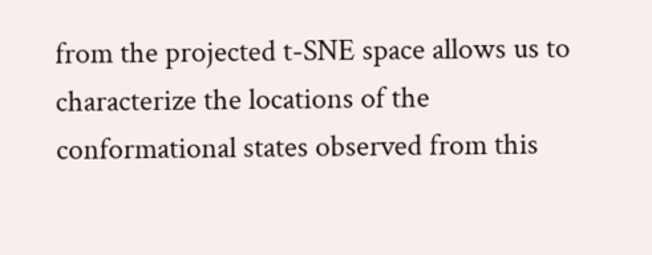from the projected t-SNE space allows us to characterize the locations of the conformational states observed from this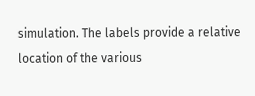simulation. The labels provide a relative location of the various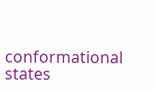conformational states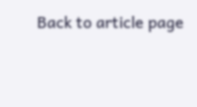Back to article page